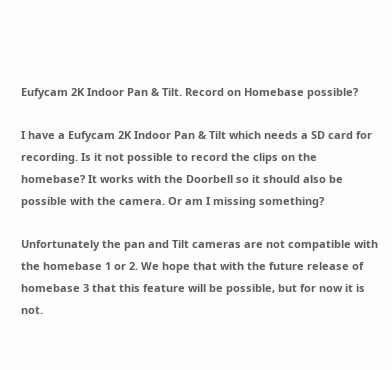Eufycam 2K Indoor Pan & Tilt. Record on Homebase possible?

I have a Eufycam 2K Indoor Pan & Tilt which needs a SD card for recording. Is it not possible to record the clips on the homebase? It works with the Doorbell so it should also be possible with the camera. Or am I missing something?

Unfortunately the pan and Tilt cameras are not compatible with the homebase 1 or 2. We hope that with the future release of homebase 3 that this feature will be possible, but for now it is not.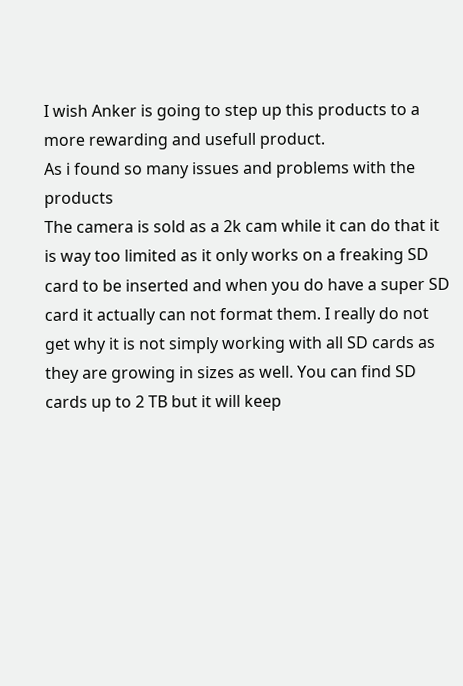I wish Anker is going to step up this products to a more rewarding and usefull product.
As i found so many issues and problems with the products
The camera is sold as a 2k cam while it can do that it is way too limited as it only works on a freaking SD card to be inserted and when you do have a super SD card it actually can not format them. I really do not get why it is not simply working with all SD cards as they are growing in sizes as well. You can find SD cards up to 2 TB but it will keep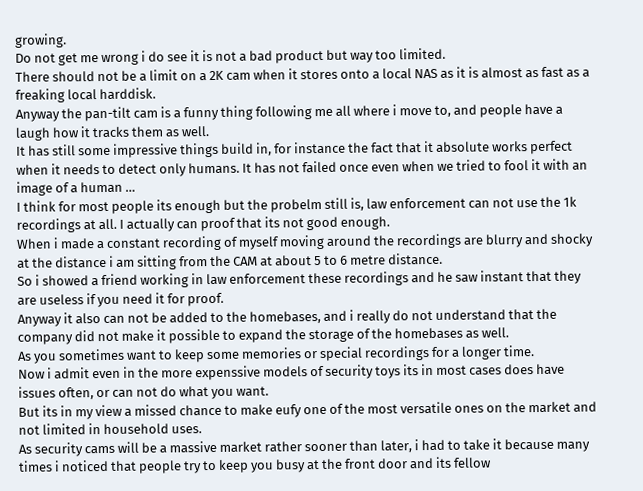growing.
Do not get me wrong i do see it is not a bad product but way too limited.
There should not be a limit on a 2K cam when it stores onto a local NAS as it is almost as fast as a freaking local harddisk.
Anyway the pan-tilt cam is a funny thing following me all where i move to, and people have a laugh how it tracks them as well.
It has still some impressive things build in, for instance the fact that it absolute works perfect when it needs to detect only humans. It has not failed once even when we tried to fool it with an image of a human …
I think for most people its enough but the probelm still is, law enforcement can not use the 1k recordings at all. I actually can proof that its not good enough.
When i made a constant recording of myself moving around the recordings are blurry and shocky at the distance i am sitting from the CAM at about 5 to 6 metre distance.
So i showed a friend working in law enforcement these recordings and he saw instant that they are useless if you need it for proof.
Anyway it also can not be added to the homebases, and i really do not understand that the company did not make it possible to expand the storage of the homebases as well.
As you sometimes want to keep some memories or special recordings for a longer time.
Now i admit even in the more expenssive models of security toys its in most cases does have issues often, or can not do what you want.
But its in my view a missed chance to make eufy one of the most versatile ones on the market and not limited in household uses.
As security cams will be a massive market rather sooner than later, i had to take it because many times i noticed that people try to keep you busy at the front door and its fellow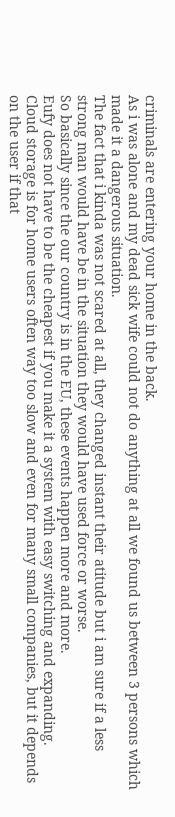criminals are entering your home in the back.
As i was alone and my dead sick wife could not do anything at all we found us between 3 persons which made it a dangerous situation.
The fact that i kinda was not scared at all, they changed instant their atitude but i am sure if a less strong man would have be in the situation they would have used force or worse.
So basically since the our country is in the EU, these events happen more and more.
Eufy does not have to be the cheapest if you make it a system with easy switching and expanding.
Cloud storage is for home users often way too slow and even for many small companies, but it depends on the user if that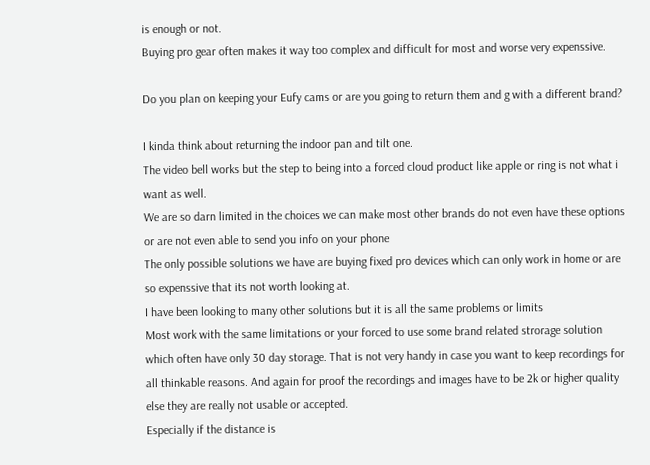is enough or not.
Buying pro gear often makes it way too complex and difficult for most and worse very expenssive.

Do you plan on keeping your Eufy cams or are you going to return them and g with a different brand?

I kinda think about returning the indoor pan and tilt one.
The video bell works but the step to being into a forced cloud product like apple or ring is not what i want as well.
We are so darn limited in the choices we can make most other brands do not even have these options or are not even able to send you info on your phone
The only possible solutions we have are buying fixed pro devices which can only work in home or are so expenssive that its not worth looking at.
I have been looking to many other solutions but it is all the same problems or limits
Most work with the same limitations or your forced to use some brand related strorage solution which often have only 30 day storage. That is not very handy in case you want to keep recordings for all thinkable reasons. And again for proof the recordings and images have to be 2k or higher quality else they are really not usable or accepted.
Especially if the distance is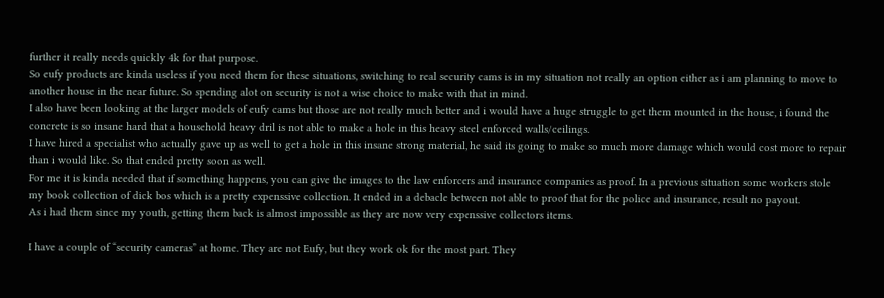further it really needs quickly 4k for that purpose.
So eufy products are kinda useless if you need them for these situations, switching to real security cams is in my situation not really an option either as i am planning to move to another house in the near future. So spending alot on security is not a wise choice to make with that in mind.
I also have been looking at the larger models of eufy cams but those are not really much better and i would have a huge struggle to get them mounted in the house, i found the concrete is so insane hard that a household heavy dril is not able to make a hole in this heavy steel enforced walls/ceilings.
I have hired a specialist who actually gave up as well to get a hole in this insane strong material, he said its going to make so much more damage which would cost more to repair than i would like. So that ended pretty soon as well.
For me it is kinda needed that if something happens, you can give the images to the law enforcers and insurance companies as proof. In a previous situation some workers stole my book collection of dick bos which is a pretty expenssive collection. It ended in a debacle between not able to proof that for the police and insurance, result no payout.
As i had them since my youth, getting them back is almost impossible as they are now very expenssive collectors items.

I have a couple of “security cameras” at home. They are not Eufy, but they work ok for the most part. They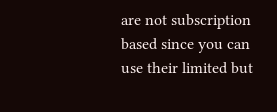are not subscription based since you can use their limited but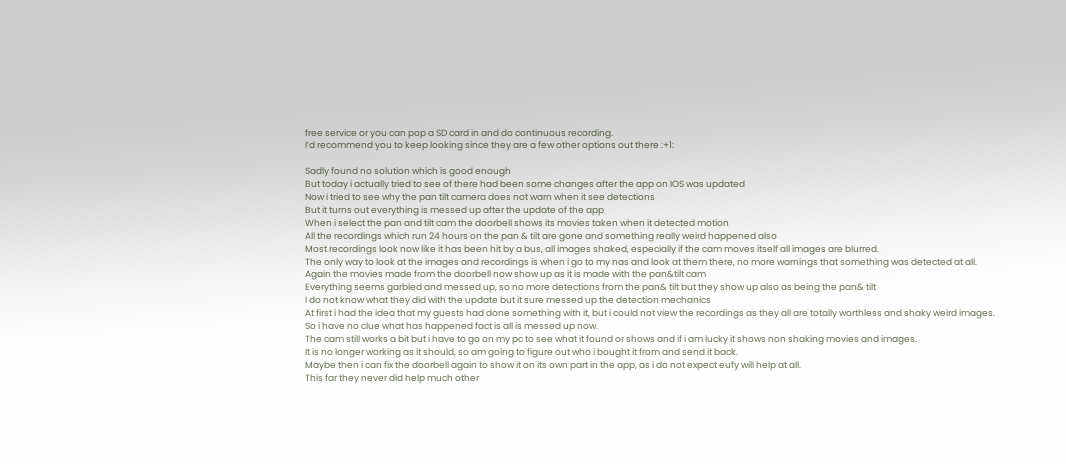free service or you can pop a SD card in and do continuous recording.
I’d recommend you to keep looking since they are a few other options out there :+1:

Sadly found no solution which is good enough
But today i actually tried to see of there had been some changes after the app on IOS was updated
Now i tried to see why the pan tilt camera does not warn when it see detections
But it turns out everything is messed up after the update of the app
When i select the pan and tilt cam the doorbell shows its movies taken when it detected motion
All the recordings which run 24 hours on the pan & tilt are gone and something really weird happened also
Most recordings look now like it has been hit by a bus, all images shaked, especially if the cam moves itself all images are blurred.
The only way to look at the images and recordings is when i go to my nas and look at them there, no more warnings that something was detected at all.
Again the movies made from the doorbell now show up as it is made with the pan&tilt cam
Everything seems garbled and messed up, so no more detections from the pan& tilt but they show up also as being the pan& tilt
I do not know what they did with the update but it sure messed up the detection mechanics
At first i had the idea that my guests had done something with it, but i could not view the recordings as they all are totally worthless and shaky weird images.
So i have no clue what has happened fact is all is messed up now.
The cam still works a bit but i have to go on my pc to see what it found or shows and if i am lucky it shows non shaking movies and images.
It is no longer working as it should, so am going to figure out who i bought it from and send it back.
Maybe then i can fix the doorbell again to show it on its own part in the app, as i do not expect eufy will help at all.
This far they never did help much other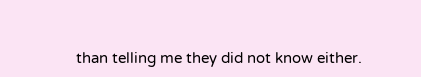than telling me they did not know either.